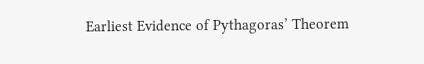Earliest Evidence of Pythagoras’ Theorem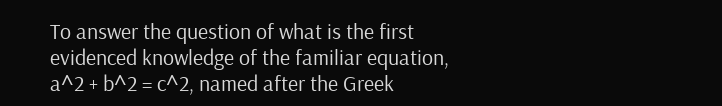To answer the question of what is the first evidenced knowledge of the familiar equation, a^2 + b^2 = c^2, named after the Greek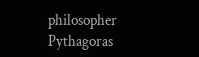philosopher Pythagoras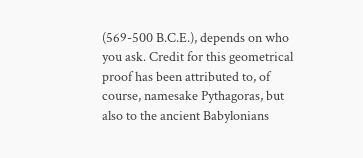(569-500 B.C.E.), depends on who you ask. Credit for this geometrical proof has been attributed to, of course, namesake Pythagoras, but also to the ancient Babylonians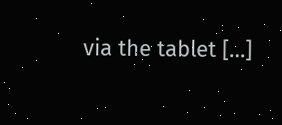via the tablet […]